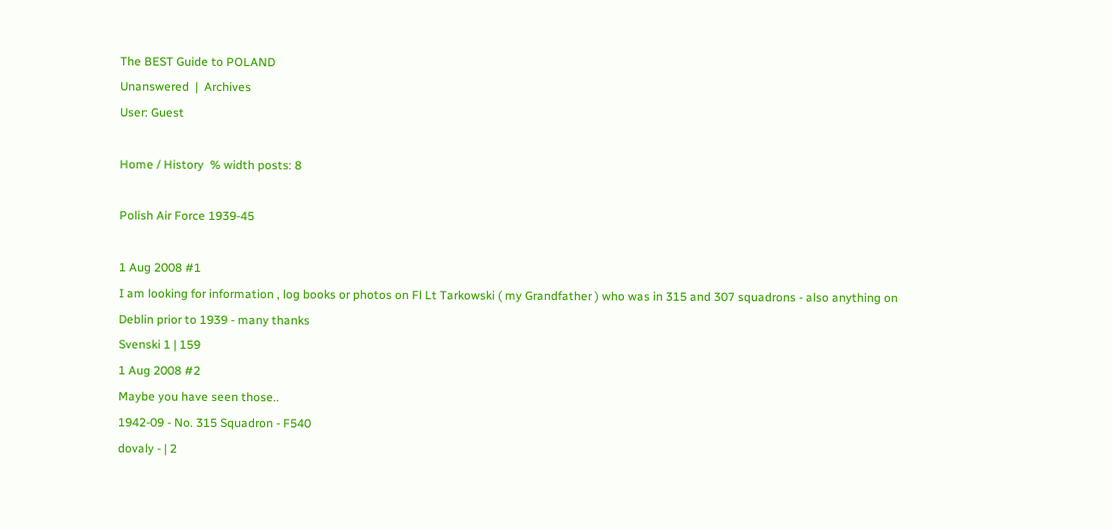The BEST Guide to POLAND
Unanswered  |  Archives
User: Guest

Home / History  % width posts: 8

Polish Air Force 1939-45

1 Aug 2008 #1
I am looking for information , log books or photos on Fl Lt Tarkowski ( my Grandfather ) who was in 315 and 307 squadrons - also anything on Deblin prior to 1939 - many thanks
Svenski 1 | 159
1 Aug 2008 #2
Maybe you have seen those..
1942-09 - No. 315 Squadron - F540
dovaly - | 2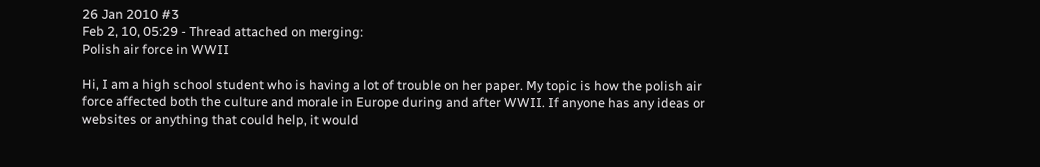26 Jan 2010 #3
Feb 2, 10, 05:29 - Thread attached on merging:
Polish air force in WWII

Hi, I am a high school student who is having a lot of trouble on her paper. My topic is how the polish air force affected both the culture and morale in Europe during and after WWII. If anyone has any ideas or websites or anything that could help, it would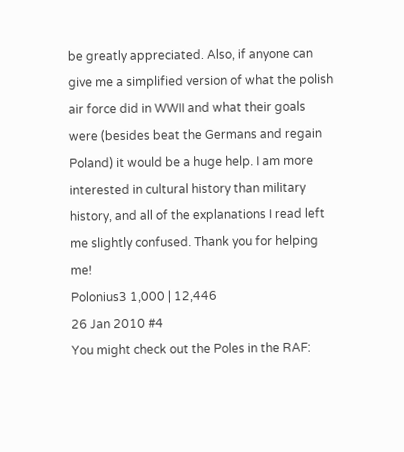be greatly appreciated. Also, if anyone can give me a simplified version of what the polish air force did in WWII and what their goals were (besides beat the Germans and regain Poland) it would be a huge help. I am more interested in cultural history than military history, and all of the explanations I read left me slightly confused. Thank you for helping me!
Polonius3 1,000 | 12,446
26 Jan 2010 #4
You might check out the Poles in the RAF: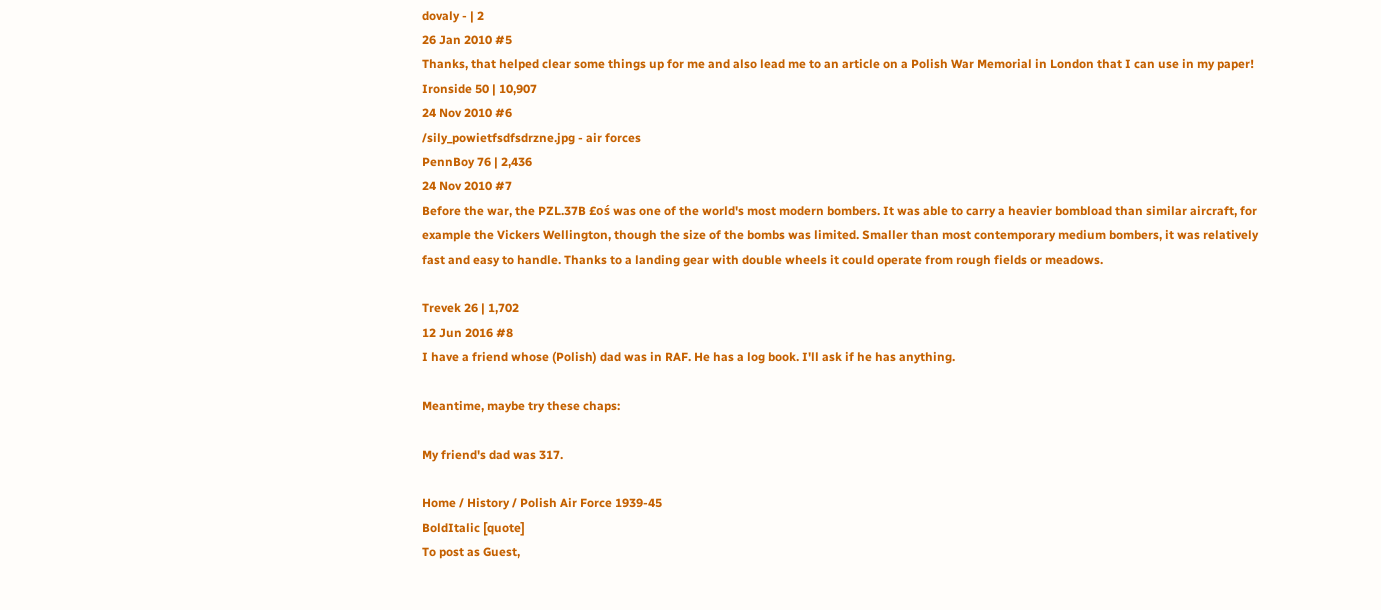dovaly - | 2
26 Jan 2010 #5
Thanks, that helped clear some things up for me and also lead me to an article on a Polish War Memorial in London that I can use in my paper!
Ironside 50 | 10,907
24 Nov 2010 #6
/sily_powietfsdfsdrzne.jpg - air forces
PennBoy 76 | 2,436
24 Nov 2010 #7
Before the war, the PZL.37B £oś was one of the world's most modern bombers. It was able to carry a heavier bombload than similar aircraft, for example the Vickers Wellington, though the size of the bombs was limited. Smaller than most contemporary medium bombers, it was relatively fast and easy to handle. Thanks to a landing gear with double wheels it could operate from rough fields or meadows.

Trevek 26 | 1,702
12 Jun 2016 #8
I have a friend whose (Polish) dad was in RAF. He has a log book. I'll ask if he has anything.

Meantime, maybe try these chaps:

My friend's dad was 317.

Home / History / Polish Air Force 1939-45
BoldItalic [quote]
To post as Guest,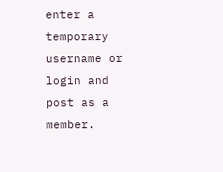enter a temporary username or login and post as a member.